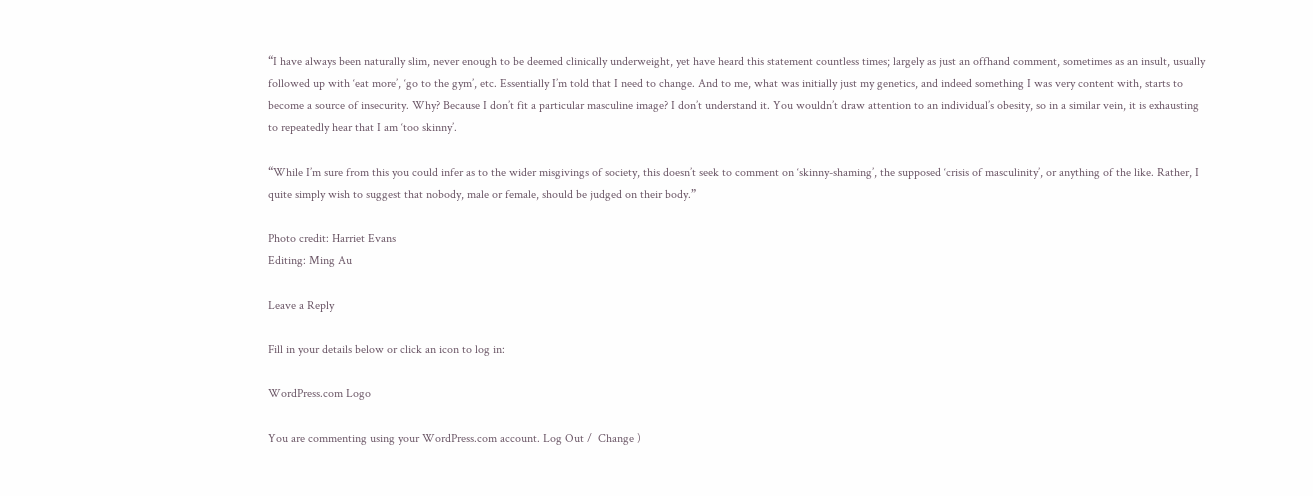“I have always been naturally slim, never enough to be deemed clinically underweight, yet have heard this statement countless times; largely as just an offhand comment, sometimes as an insult, usually followed up with ‘eat more’, ‘go to the gym’, etc. Essentially I’m told that I need to change. And to me, what was initially just my genetics, and indeed something I was very content with, starts to become a source of insecurity. Why? Because I don’t fit a particular masculine image? I don’t understand it. You wouldn’t draw attention to an individual’s obesity, so in a similar vein, it is exhausting to repeatedly hear that I am ‘too skinny’.

“While I’m sure from this you could infer as to the wider misgivings of society, this doesn’t seek to comment on ‘skinny-shaming’, the supposed ‘crisis of masculinity’, or anything of the like. Rather, I quite simply wish to suggest that nobody, male or female, should be judged on their body.”

Photo credit: Harriet Evans
Editing: Ming Au

Leave a Reply

Fill in your details below or click an icon to log in:

WordPress.com Logo

You are commenting using your WordPress.com account. Log Out /  Change )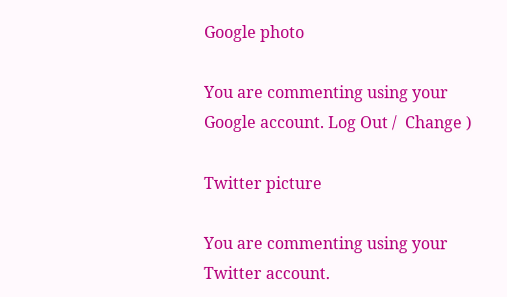Google photo

You are commenting using your Google account. Log Out /  Change )

Twitter picture

You are commenting using your Twitter account.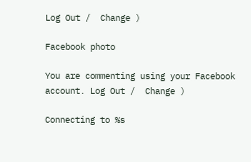Log Out /  Change )

Facebook photo

You are commenting using your Facebook account. Log Out /  Change )

Connecting to %s